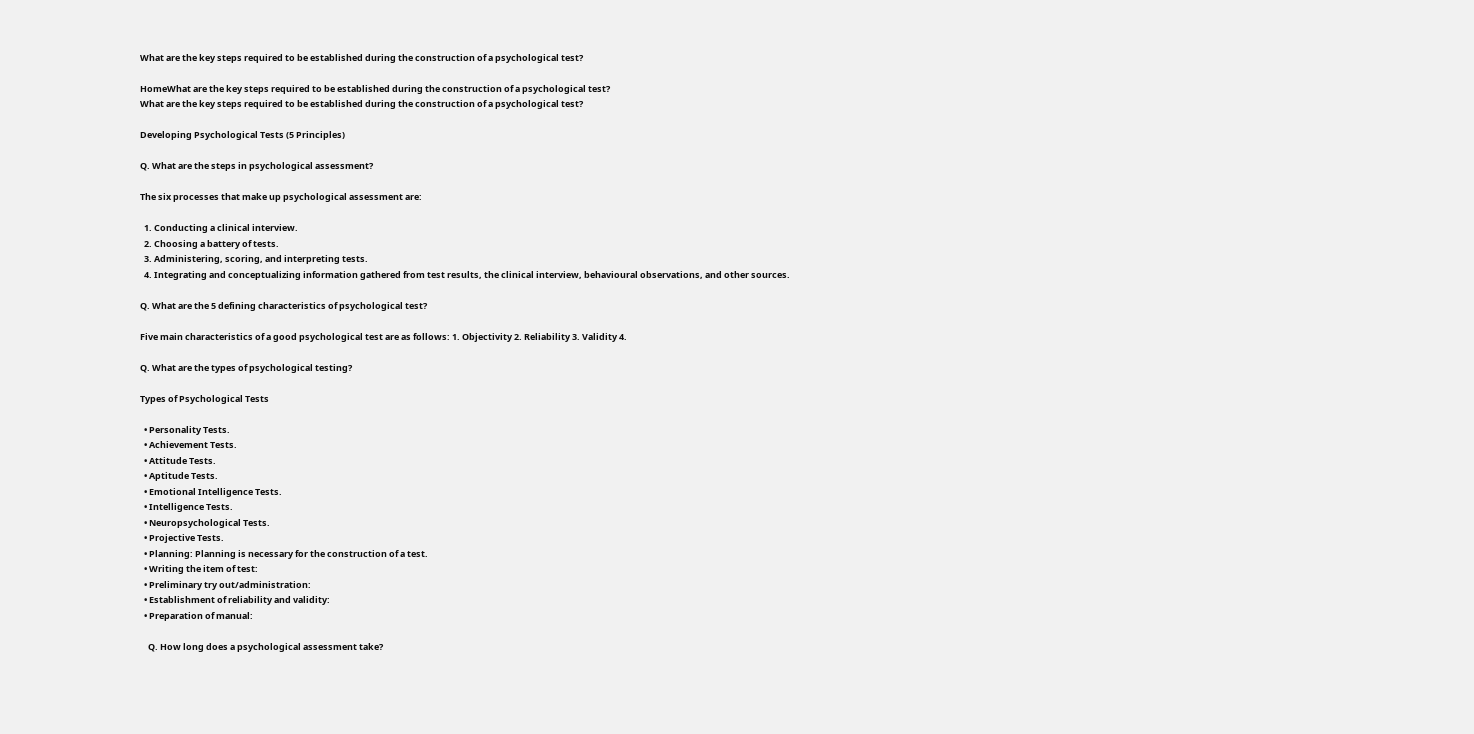What are the key steps required to be established during the construction of a psychological test?

HomeWhat are the key steps required to be established during the construction of a psychological test?
What are the key steps required to be established during the construction of a psychological test?

Developing Psychological Tests (5 Principles)

Q. What are the steps in psychological assessment?

The six processes that make up psychological assessment are:

  1. Conducting a clinical interview.
  2. Choosing a battery of tests.
  3. Administering, scoring, and interpreting tests.
  4. Integrating and conceptualizing information gathered from test results, the clinical interview, behavioural observations, and other sources.

Q. What are the 5 defining characteristics of psychological test?

Five main characteristics of a good psychological test are as follows: 1. Objectivity 2. Reliability 3. Validity 4.

Q. What are the types of psychological testing?

Types of Psychological Tests

  • Personality Tests.
  • Achievement Tests.
  • Attitude Tests.
  • Aptitude Tests.
  • Emotional Intelligence Tests.
  • Intelligence Tests.
  • Neuropsychological Tests.
  • Projective Tests.
  • Planning: Planning is necessary for the construction of a test.
  • Writing the item of test:
  • Preliminary try out/administration:
  • Establishment of reliability and validity:
  • Preparation of manual:

    Q. How long does a psychological assessment take?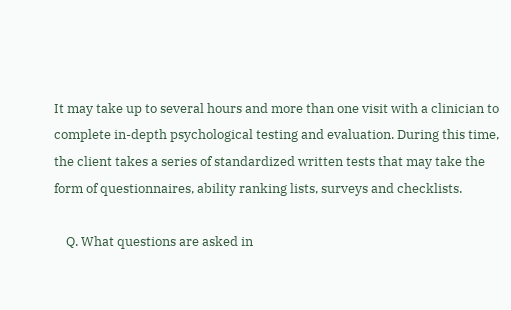It may take up to several hours and more than one visit with a clinician to complete in-depth psychological testing and evaluation. During this time, the client takes a series of standardized written tests that may take the form of questionnaires, ability ranking lists, surveys and checklists.

    Q. What questions are asked in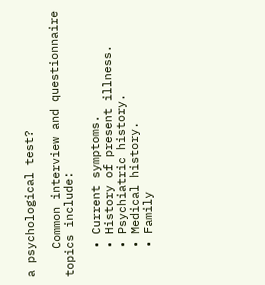a psychological test?

    Common interview and questionnaire topics include:

    • Current symptoms.
    • History of present illness.
    • Psychiatric history.
    • Medical history.
    • Family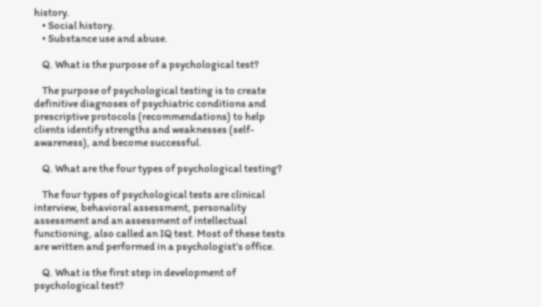history.
    • Social history.
    • Substance use and abuse.

    Q. What is the purpose of a psychological test?

    The purpose of psychological testing is to create definitive diagnoses of psychiatric conditions and prescriptive protocols (recommendations) to help clients identify strengths and weaknesses (self-awareness), and become successful.

    Q. What are the four types of psychological testing?

    The four types of psychological tests are clinical interview, behavioral assessment, personality assessment and an assessment of intellectual functioning, also called an IQ test. Most of these tests are written and performed in a psychologist’s office.

    Q. What is the first step in development of psychological test?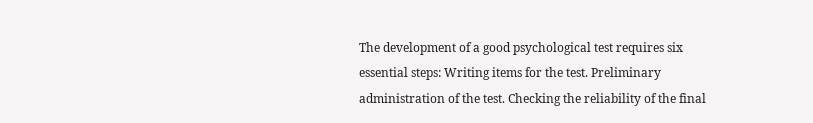The development of a good psychological test requires six essential steps: Writing items for the test. Preliminary administration of the test. Checking the reliability of the final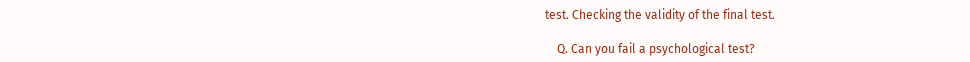test. Checking the validity of the final test.

    Q. Can you fail a psychological test?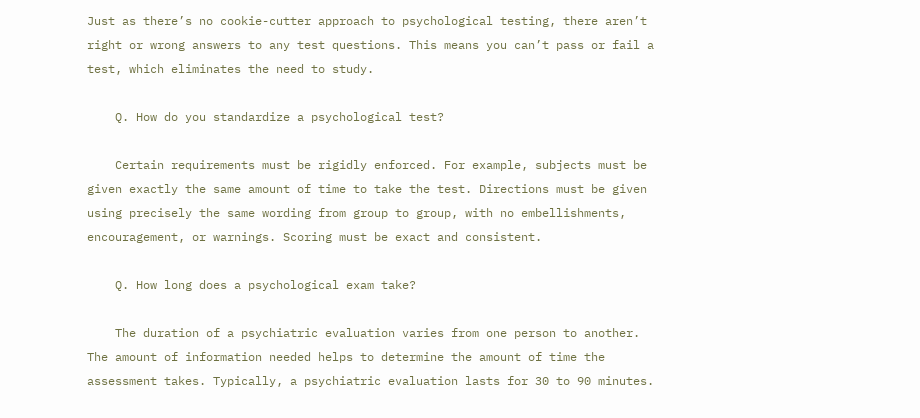Just as there’s no cookie-cutter approach to psychological testing, there aren’t right or wrong answers to any test questions. This means you can’t pass or fail a test, which eliminates the need to study.

    Q. How do you standardize a psychological test?

    Certain requirements must be rigidly enforced. For example, subjects must be given exactly the same amount of time to take the test. Directions must be given using precisely the same wording from group to group, with no embellishments, encouragement, or warnings. Scoring must be exact and consistent.

    Q. How long does a psychological exam take?

    The duration of a psychiatric evaluation varies from one person to another. The amount of information needed helps to determine the amount of time the assessment takes. Typically, a psychiatric evaluation lasts for 30 to 90 minutes.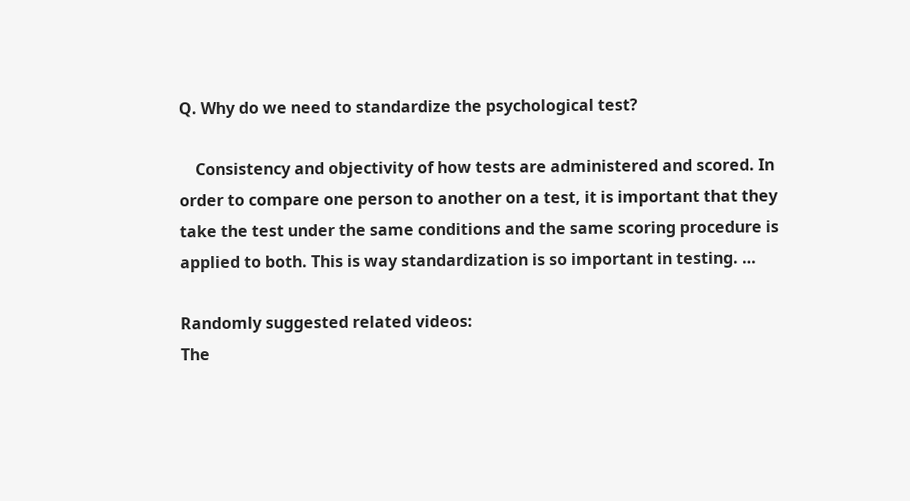Q. Why do we need to standardize the psychological test?

    Consistency and objectivity of how tests are administered and scored. In order to compare one person to another on a test, it is important that they take the test under the same conditions and the same scoring procedure is applied to both. This is way standardization is so important in testing. …

Randomly suggested related videos:
The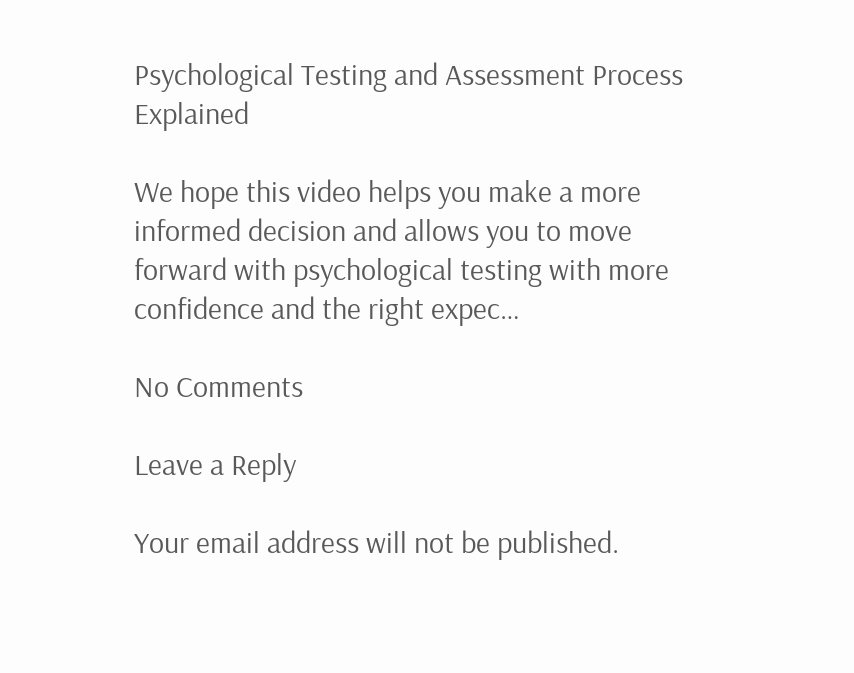Psychological Testing and Assessment Process Explained

We hope this video helps you make a more informed decision and allows you to move forward with psychological testing with more confidence and the right expec…

No Comments

Leave a Reply

Your email address will not be published.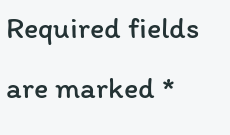Required fields are marked *